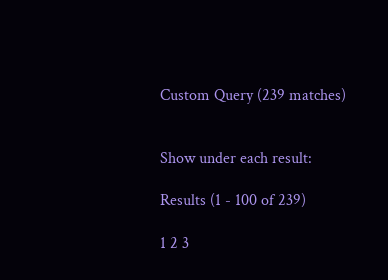Custom Query (239 matches)


Show under each result:

Results (1 - 100 of 239)

1 2 3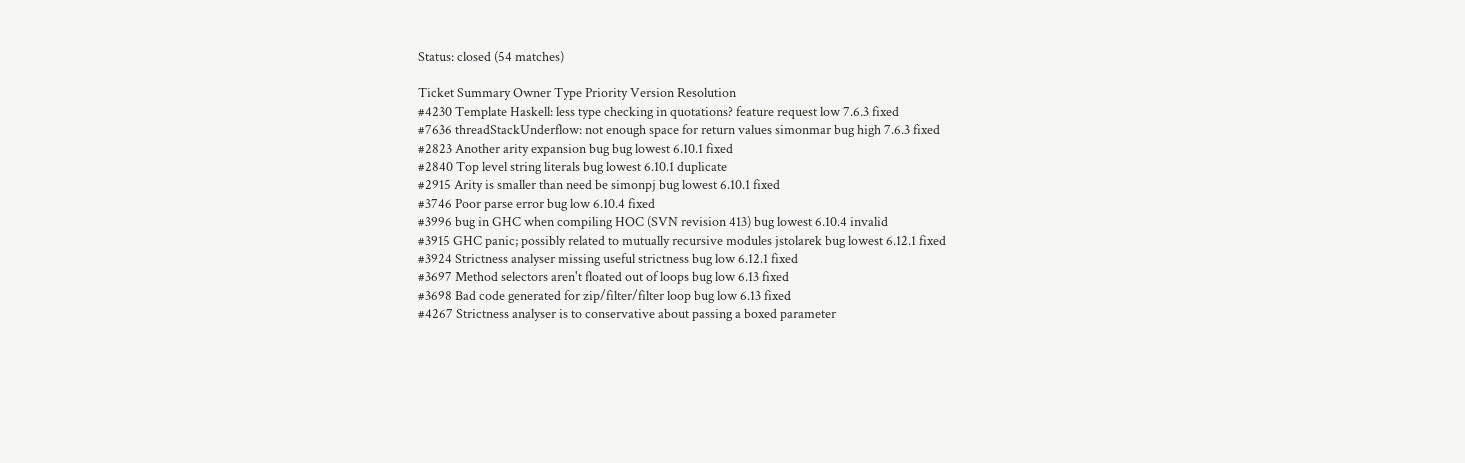Status: closed (54 matches)

Ticket Summary Owner Type Priority Version Resolution
#4230 Template Haskell: less type checking in quotations? feature request low 7.6.3 fixed
#7636 threadStackUnderflow: not enough space for return values simonmar bug high 7.6.3 fixed
#2823 Another arity expansion bug bug lowest 6.10.1 fixed
#2840 Top level string literals bug lowest 6.10.1 duplicate
#2915 Arity is smaller than need be simonpj bug lowest 6.10.1 fixed
#3746 Poor parse error bug low 6.10.4 fixed
#3996 bug in GHC when compiling HOC (SVN revision 413) bug lowest 6.10.4 invalid
#3915 GHC panic; possibly related to mutually recursive modules jstolarek bug lowest 6.12.1 fixed
#3924 Strictness analyser missing useful strictness bug low 6.12.1 fixed
#3697 Method selectors aren't floated out of loops bug low 6.13 fixed
#3698 Bad code generated for zip/filter/filter loop bug low 6.13 fixed
#4267 Strictness analyser is to conservative about passing a boxed parameter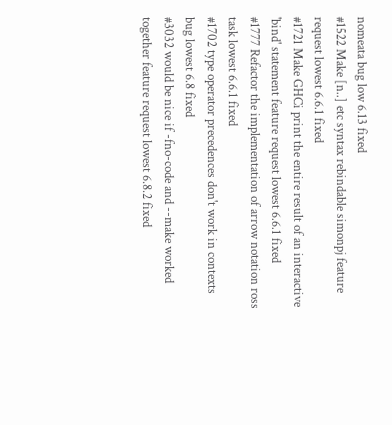nomeata bug low 6.13 fixed
#1522 Make [n..] etc syntax rebindable simonpj feature request lowest 6.6.1 fixed
#1721 Make GHCi print the entire result of an interactive 'bind' statement feature request lowest 6.6.1 fixed
#1777 Refactor the implementation of arrow notation ross task lowest 6.6.1 fixed
#1702 type operator precedences don't work in contexts bug lowest 6.8 fixed
#3032 would be nice if -fno-code and --make worked together feature request lowest 6.8.2 fixed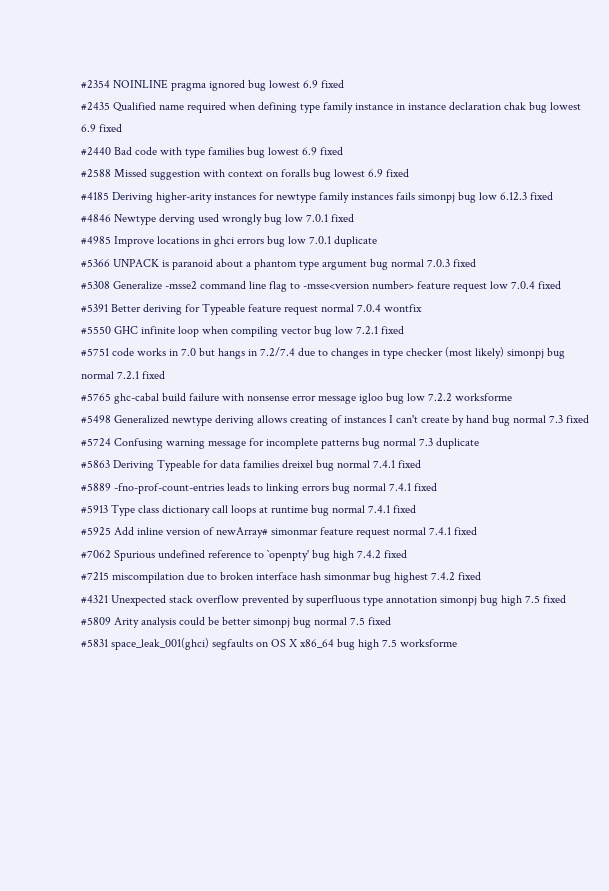#2354 NOINLINE pragma ignored bug lowest 6.9 fixed
#2435 Qualified name required when defining type family instance in instance declaration chak bug lowest 6.9 fixed
#2440 Bad code with type families bug lowest 6.9 fixed
#2588 Missed suggestion with context on foralls bug lowest 6.9 fixed
#4185 Deriving higher-arity instances for newtype family instances fails simonpj bug low 6.12.3 fixed
#4846 Newtype derving used wrongly bug low 7.0.1 fixed
#4985 Improve locations in ghci errors bug low 7.0.1 duplicate
#5366 UNPACK is paranoid about a phantom type argument bug normal 7.0.3 fixed
#5308 Generalize -msse2 command line flag to -msse<version number> feature request low 7.0.4 fixed
#5391 Better deriving for Typeable feature request normal 7.0.4 wontfix
#5550 GHC infinite loop when compiling vector bug low 7.2.1 fixed
#5751 code works in 7.0 but hangs in 7.2/7.4 due to changes in type checker (most likely) simonpj bug normal 7.2.1 fixed
#5765 ghc-cabal build failure with nonsense error message igloo bug low 7.2.2 worksforme
#5498 Generalized newtype deriving allows creating of instances I can't create by hand bug normal 7.3 fixed
#5724 Confusing warning message for incomplete patterns bug normal 7.3 duplicate
#5863 Deriving Typeable for data families dreixel bug normal 7.4.1 fixed
#5889 -fno-prof-count-entries leads to linking errors bug normal 7.4.1 fixed
#5913 Type class dictionary call loops at runtime bug normal 7.4.1 fixed
#5925 Add inline version of newArray# simonmar feature request normal 7.4.1 fixed
#7062 Spurious undefined reference to `openpty' bug high 7.4.2 fixed
#7215 miscompilation due to broken interface hash simonmar bug highest 7.4.2 fixed
#4321 Unexpected stack overflow prevented by superfluous type annotation simonpj bug high 7.5 fixed
#5809 Arity analysis could be better simonpj bug normal 7.5 fixed
#5831 space_leak_001(ghci) segfaults on OS X x86_64 bug high 7.5 worksforme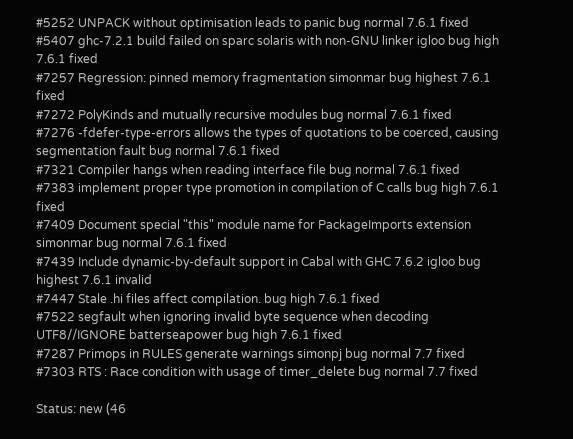#5252 UNPACK without optimisation leads to panic bug normal 7.6.1 fixed
#5407 ghc-7.2.1 build failed on sparc solaris with non-GNU linker igloo bug high 7.6.1 fixed
#7257 Regression: pinned memory fragmentation simonmar bug highest 7.6.1 fixed
#7272 PolyKinds and mutually recursive modules bug normal 7.6.1 fixed
#7276 -fdefer-type-errors allows the types of quotations to be coerced, causing segmentation fault bug normal 7.6.1 fixed
#7321 Compiler hangs when reading interface file bug normal 7.6.1 fixed
#7383 implement proper type promotion in compilation of C calls bug high 7.6.1 fixed
#7409 Document special "this" module name for PackageImports extension simonmar bug normal 7.6.1 fixed
#7439 Include dynamic-by-default support in Cabal with GHC 7.6.2 igloo bug highest 7.6.1 invalid
#7447 Stale .hi files affect compilation. bug high 7.6.1 fixed
#7522 segfault when ignoring invalid byte sequence when decoding UTF8//IGNORE batterseapower bug high 7.6.1 fixed
#7287 Primops in RULES generate warnings simonpj bug normal 7.7 fixed
#7303 RTS : Race condition with usage of timer_delete bug normal 7.7 fixed

Status: new (46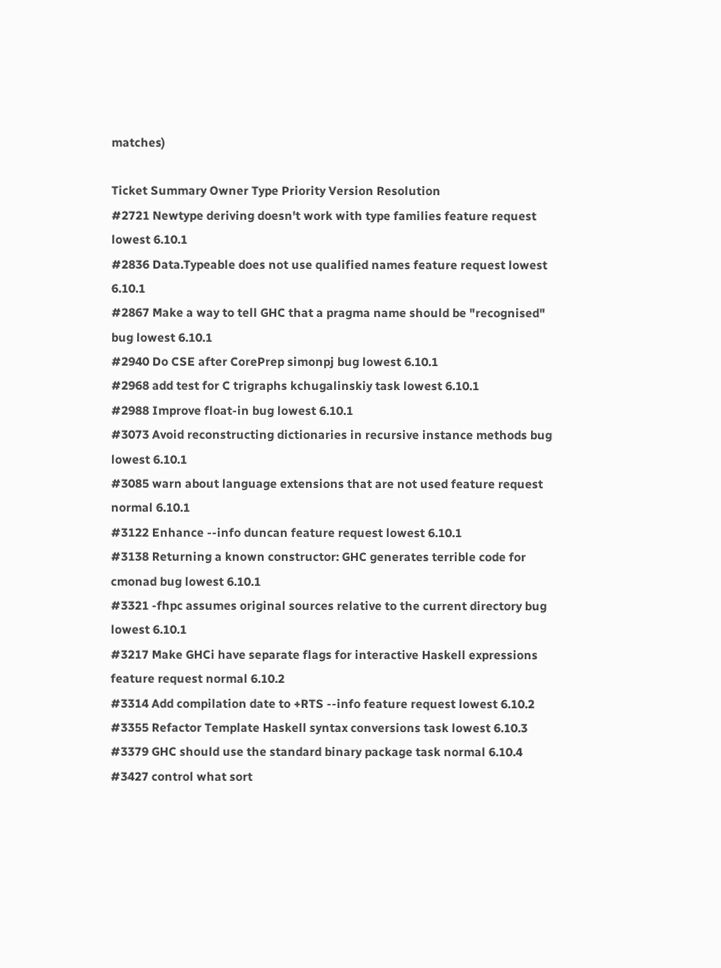matches)

Ticket Summary Owner Type Priority Version Resolution
#2721 Newtype deriving doesn't work with type families feature request lowest 6.10.1
#2836 Data.Typeable does not use qualified names feature request lowest 6.10.1
#2867 Make a way to tell GHC that a pragma name should be "recognised" bug lowest 6.10.1
#2940 Do CSE after CorePrep simonpj bug lowest 6.10.1
#2968 add test for C trigraphs kchugalinskiy task lowest 6.10.1
#2988 Improve float-in bug lowest 6.10.1
#3073 Avoid reconstructing dictionaries in recursive instance methods bug lowest 6.10.1
#3085 warn about language extensions that are not used feature request normal 6.10.1
#3122 Enhance --info duncan feature request lowest 6.10.1
#3138 Returning a known constructor: GHC generates terrible code for cmonad bug lowest 6.10.1
#3321 -fhpc assumes original sources relative to the current directory bug lowest 6.10.1
#3217 Make GHCi have separate flags for interactive Haskell expressions feature request normal 6.10.2
#3314 Add compilation date to +RTS --info feature request lowest 6.10.2
#3355 Refactor Template Haskell syntax conversions task lowest 6.10.3
#3379 GHC should use the standard binary package task normal 6.10.4
#3427 control what sort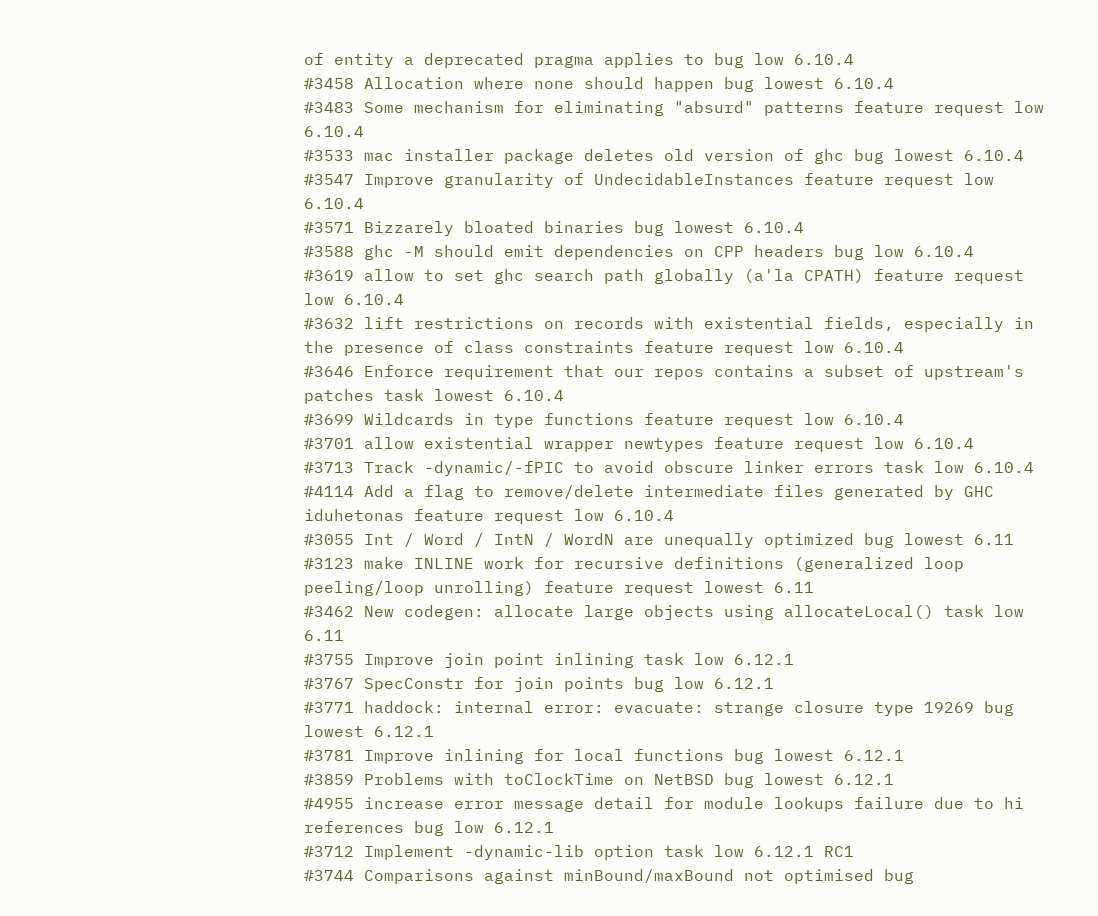of entity a deprecated pragma applies to bug low 6.10.4
#3458 Allocation where none should happen bug lowest 6.10.4
#3483 Some mechanism for eliminating "absurd" patterns feature request low 6.10.4
#3533 mac installer package deletes old version of ghc bug lowest 6.10.4
#3547 Improve granularity of UndecidableInstances feature request low 6.10.4
#3571 Bizzarely bloated binaries bug lowest 6.10.4
#3588 ghc -M should emit dependencies on CPP headers bug low 6.10.4
#3619 allow to set ghc search path globally (a'la CPATH) feature request low 6.10.4
#3632 lift restrictions on records with existential fields, especially in the presence of class constraints feature request low 6.10.4
#3646 Enforce requirement that our repos contains a subset of upstream's patches task lowest 6.10.4
#3699 Wildcards in type functions feature request low 6.10.4
#3701 allow existential wrapper newtypes feature request low 6.10.4
#3713 Track -dynamic/-fPIC to avoid obscure linker errors task low 6.10.4
#4114 Add a flag to remove/delete intermediate files generated by GHC iduhetonas feature request low 6.10.4
#3055 Int / Word / IntN / WordN are unequally optimized bug lowest 6.11
#3123 make INLINE work for recursive definitions (generalized loop peeling/loop unrolling) feature request lowest 6.11
#3462 New codegen: allocate large objects using allocateLocal() task low 6.11
#3755 Improve join point inlining task low 6.12.1
#3767 SpecConstr for join points bug low 6.12.1
#3771 haddock: internal error: evacuate: strange closure type 19269 bug lowest 6.12.1
#3781 Improve inlining for local functions bug lowest 6.12.1
#3859 Problems with toClockTime on NetBSD bug lowest 6.12.1
#4955 increase error message detail for module lookups failure due to hi references bug low 6.12.1
#3712 Implement -dynamic-lib option task low 6.12.1 RC1
#3744 Comparisons against minBound/maxBound not optimised bug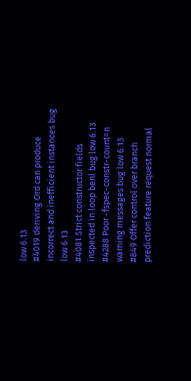low 6.13
#4019 deriving Ord can produce incorrect and inefficient instances bug low 6.13
#4081 Strict constructor fields inspected in loop benl bug low 6.13
#4288 Poor -fspec-constr-count=n warning messages bug low 6.13
#849 Offer control over branch prediction feature request normal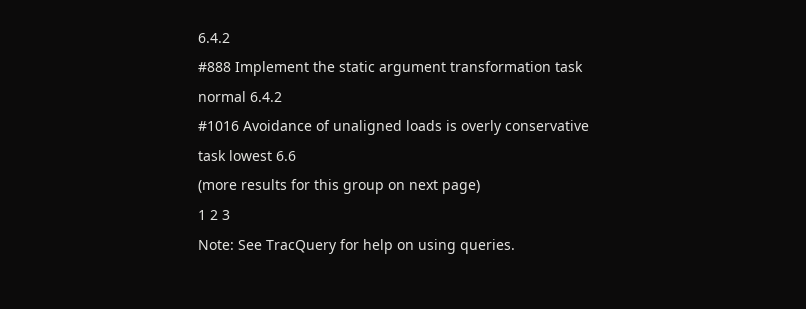6.4.2
#888 Implement the static argument transformation task normal 6.4.2
#1016 Avoidance of unaligned loads is overly conservative task lowest 6.6
(more results for this group on next page)
1 2 3
Note: See TracQuery for help on using queries.